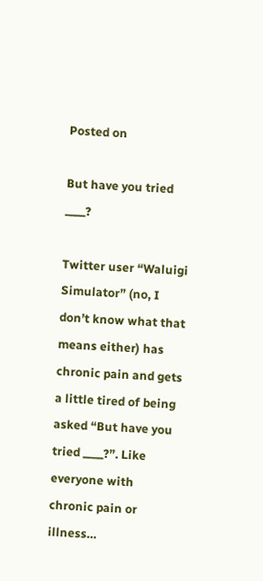Posted on

But have you tried ____?

Twitter user “Waluigi Simulator” (no, I don’t know what that means either) has chronic pain and gets a little tired of being asked “But have you tried ____?”. Like everyone with chronic pain or illness…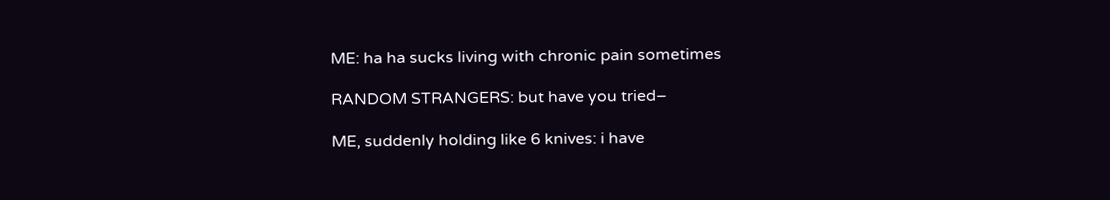ME: ha ha sucks living with chronic pain sometimes

RANDOM STRANGERS: but have you tried–

ME, suddenly holding like 6 knives: i have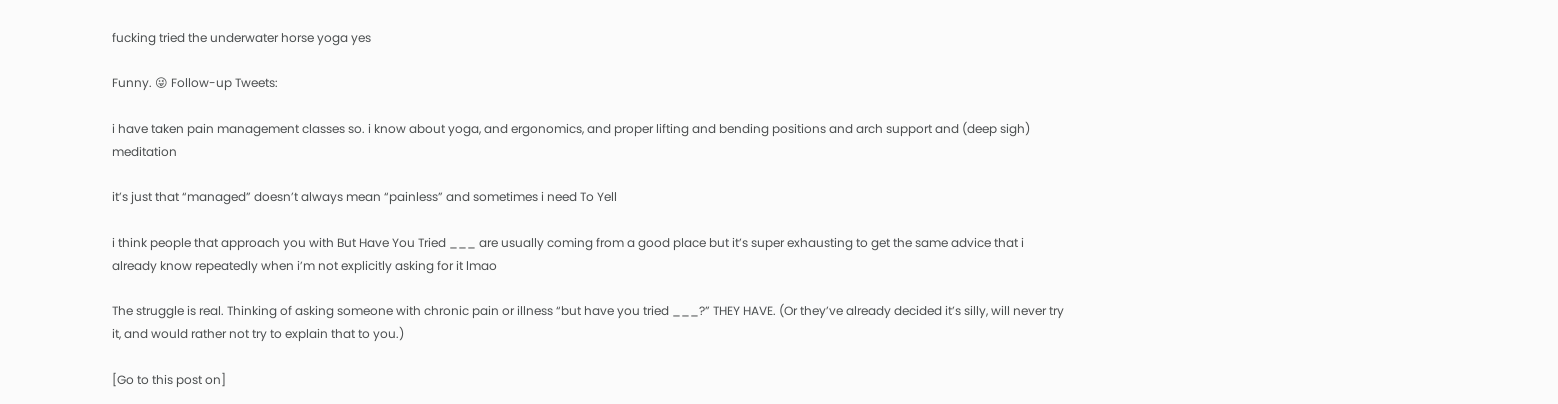fucking tried the underwater horse yoga yes

Funny. 😜 Follow-up Tweets:

i have taken pain management classes so. i know about yoga, and ergonomics, and proper lifting and bending positions and arch support and (deep sigh) meditation

it’s just that “managed” doesn’t always mean “painless” and sometimes i need To Yell

i think people that approach you with But Have You Tried ___ are usually coming from a good place but it’s super exhausting to get the same advice that i already know repeatedly when i’m not explicitly asking for it lmao

The struggle is real. Thinking of asking someone with chronic pain or illness “but have you tried ___?” THEY HAVE. (Or they’ve already decided it’s silly, will never try it, and would rather not try to explain that to you.)

[Go to this post on]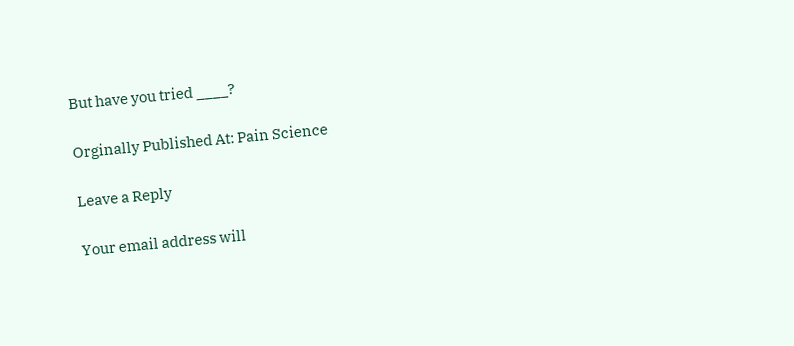But have you tried ____?

Orginally Published At: Pain Science

Leave a Reply

Your email address will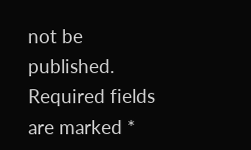not be published. Required fields are marked *